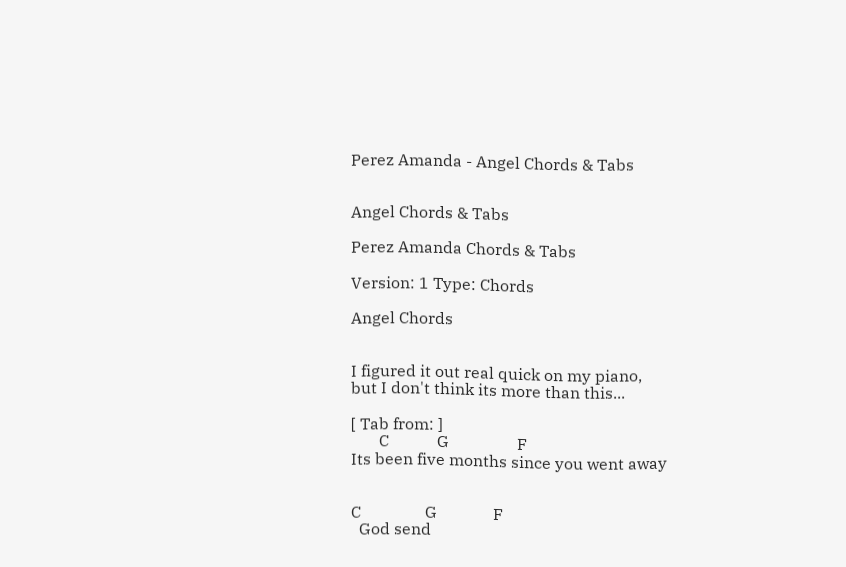Perez Amanda - Angel Chords & Tabs


Angel Chords & Tabs

Perez Amanda Chords & Tabs

Version: 1 Type: Chords

Angel Chords


I figured it out real quick on my piano,
but I don't think its more than this...

[ Tab from: ]
       C            G                 F
Its been five months since you went away


C                G              F
  God send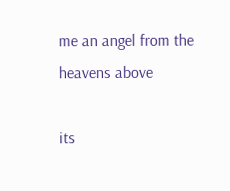me an angel from the heavens above

its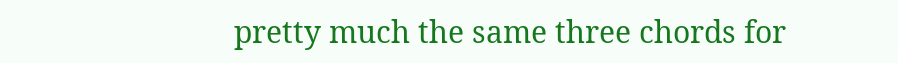pretty much the same three chords for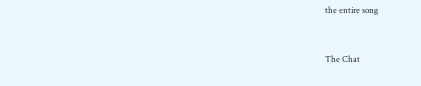the entire song


The Chat